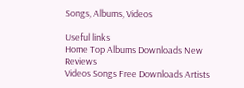Songs, Albums, Videos

Useful links
Home Top Albums Downloads New Reviews
Videos Songs Free Downloads Artists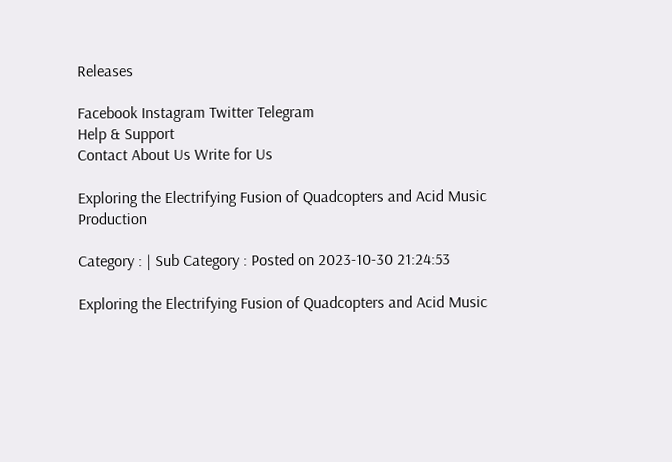Releases

Facebook Instagram Twitter Telegram
Help & Support
Contact About Us Write for Us

Exploring the Electrifying Fusion of Quadcopters and Acid Music Production

Category : | Sub Category : Posted on 2023-10-30 21:24:53

Exploring the Electrifying Fusion of Quadcopters and Acid Music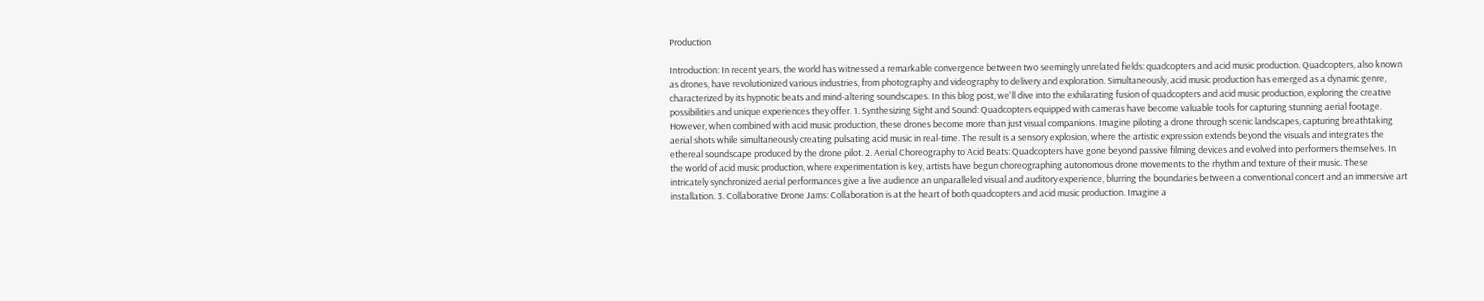Production

Introduction: In recent years, the world has witnessed a remarkable convergence between two seemingly unrelated fields: quadcopters and acid music production. Quadcopters, also known as drones, have revolutionized various industries, from photography and videography to delivery and exploration. Simultaneously, acid music production has emerged as a dynamic genre, characterized by its hypnotic beats and mind-altering soundscapes. In this blog post, we'll dive into the exhilarating fusion of quadcopters and acid music production, exploring the creative possibilities and unique experiences they offer. 1. Synthesizing Sight and Sound: Quadcopters equipped with cameras have become valuable tools for capturing stunning aerial footage. However, when combined with acid music production, these drones become more than just visual companions. Imagine piloting a drone through scenic landscapes, capturing breathtaking aerial shots while simultaneously creating pulsating acid music in real-time. The result is a sensory explosion, where the artistic expression extends beyond the visuals and integrates the ethereal soundscape produced by the drone pilot. 2. Aerial Choreography to Acid Beats: Quadcopters have gone beyond passive filming devices and evolved into performers themselves. In the world of acid music production, where experimentation is key, artists have begun choreographing autonomous drone movements to the rhythm and texture of their music. These intricately synchronized aerial performances give a live audience an unparalleled visual and auditory experience, blurring the boundaries between a conventional concert and an immersive art installation. 3. Collaborative Drone Jams: Collaboration is at the heart of both quadcopters and acid music production. Imagine a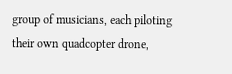group of musicians, each piloting their own quadcopter drone,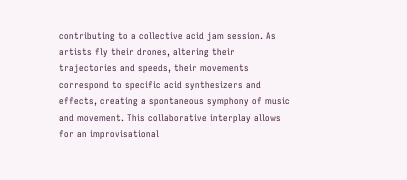contributing to a collective acid jam session. As artists fly their drones, altering their trajectories and speeds, their movements correspond to specific acid synthesizers and effects, creating a spontaneous symphony of music and movement. This collaborative interplay allows for an improvisational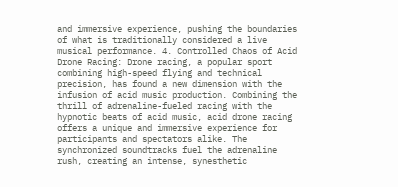and immersive experience, pushing the boundaries of what is traditionally considered a live musical performance. 4. Controlled Chaos of Acid Drone Racing: Drone racing, a popular sport combining high-speed flying and technical precision, has found a new dimension with the infusion of acid music production. Combining the thrill of adrenaline-fueled racing with the hypnotic beats of acid music, acid drone racing offers a unique and immersive experience for participants and spectators alike. The synchronized soundtracks fuel the adrenaline rush, creating an intense, synesthetic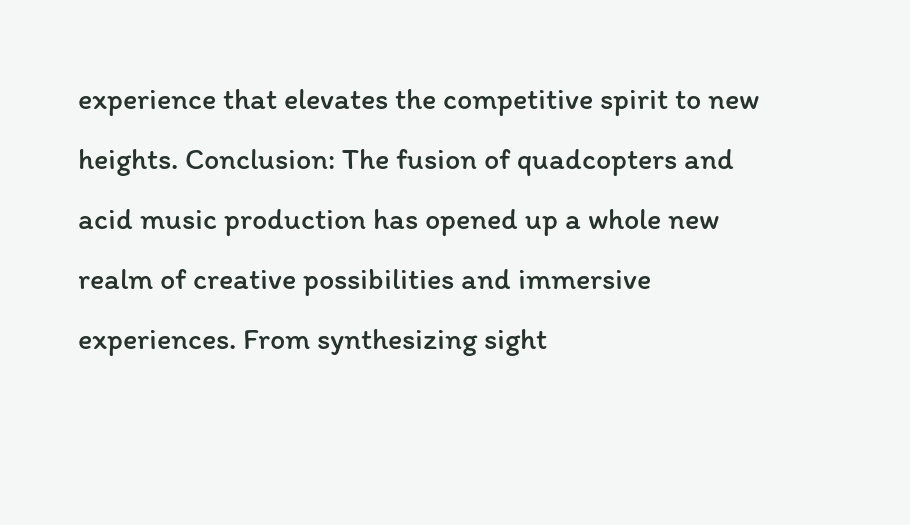experience that elevates the competitive spirit to new heights. Conclusion: The fusion of quadcopters and acid music production has opened up a whole new realm of creative possibilities and immersive experiences. From synthesizing sight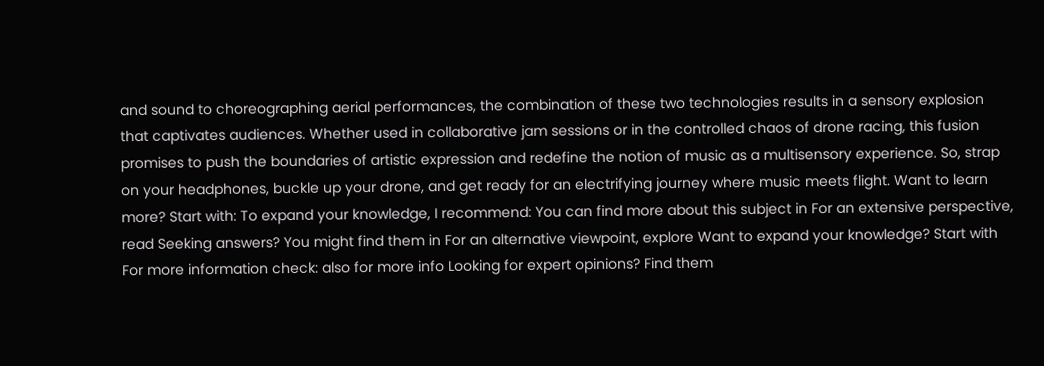and sound to choreographing aerial performances, the combination of these two technologies results in a sensory explosion that captivates audiences. Whether used in collaborative jam sessions or in the controlled chaos of drone racing, this fusion promises to push the boundaries of artistic expression and redefine the notion of music as a multisensory experience. So, strap on your headphones, buckle up your drone, and get ready for an electrifying journey where music meets flight. Want to learn more? Start with: To expand your knowledge, I recommend: You can find more about this subject in For an extensive perspective, read Seeking answers? You might find them in For an alternative viewpoint, explore Want to expand your knowledge? Start with For more information check: also for more info Looking for expert opinions? Find them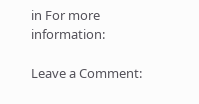in For more information:

Leave a Comment: